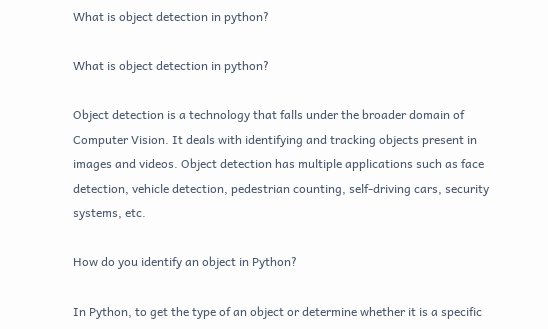What is object detection in python?

What is object detection in python?

Object detection is a technology that falls under the broader domain of Computer Vision. It deals with identifying and tracking objects present in images and videos. Object detection has multiple applications such as face detection, vehicle detection, pedestrian counting, self-driving cars, security systems, etc.

How do you identify an object in Python?

In Python, to get the type of an object or determine whether it is a specific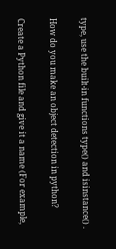type, use the built-in functions type() and isinstance() .

How do you make an object detection in python?

Create a Python file and give it a name (For example,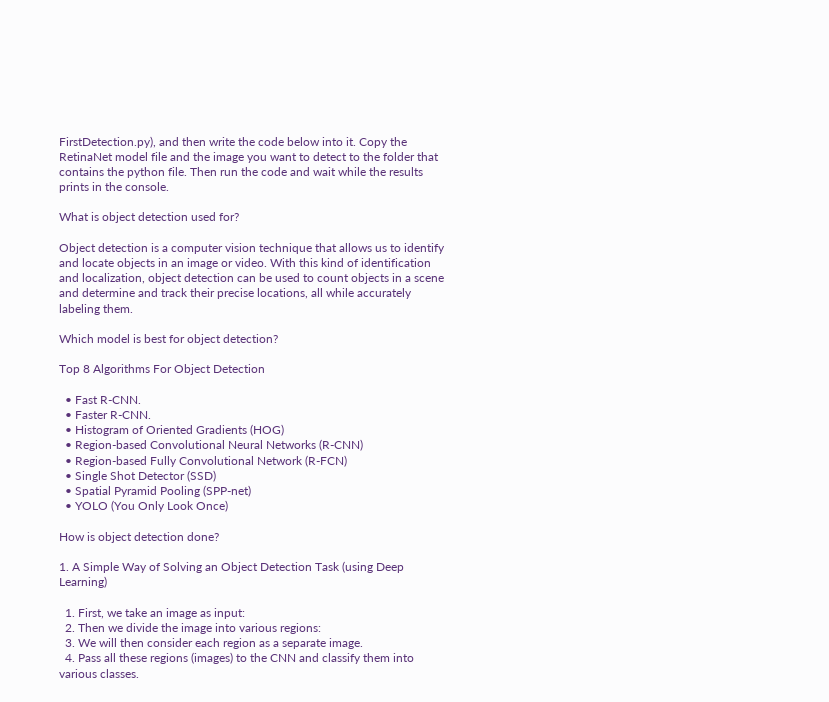FirstDetection.py), and then write the code below into it. Copy the RetinaNet model file and the image you want to detect to the folder that contains the python file. Then run the code and wait while the results prints in the console.

What is object detection used for?

Object detection is a computer vision technique that allows us to identify and locate objects in an image or video. With this kind of identification and localization, object detection can be used to count objects in a scene and determine and track their precise locations, all while accurately labeling them.

Which model is best for object detection?

Top 8 Algorithms For Object Detection

  • Fast R-CNN.
  • Faster R-CNN.
  • Histogram of Oriented Gradients (HOG)
  • Region-based Convolutional Neural Networks (R-CNN)
  • Region-based Fully Convolutional Network (R-FCN)
  • Single Shot Detector (SSD)
  • Spatial Pyramid Pooling (SPP-net)
  • YOLO (You Only Look Once)

How is object detection done?

1. A Simple Way of Solving an Object Detection Task (using Deep Learning)

  1. First, we take an image as input:
  2. Then we divide the image into various regions:
  3. We will then consider each region as a separate image.
  4. Pass all these regions (images) to the CNN and classify them into various classes.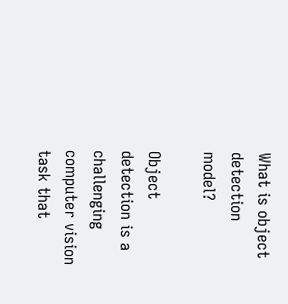What is object detection model?

Object detection is a challenging computer vision task that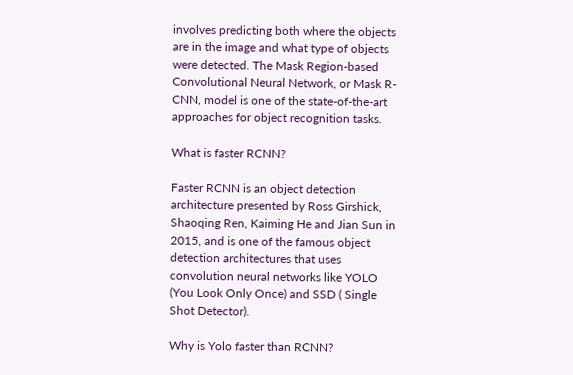involves predicting both where the objects are in the image and what type of objects were detected. The Mask Region-based Convolutional Neural Network, or Mask R-CNN, model is one of the state-of-the-art approaches for object recognition tasks.

What is faster RCNN?

Faster RCNN is an object detection architecture presented by Ross Girshick, Shaoqing Ren, Kaiming He and Jian Sun in 2015, and is one of the famous object detection architectures that uses convolution neural networks like YOLO (You Look Only Once) and SSD ( Single Shot Detector).

Why is Yolo faster than RCNN?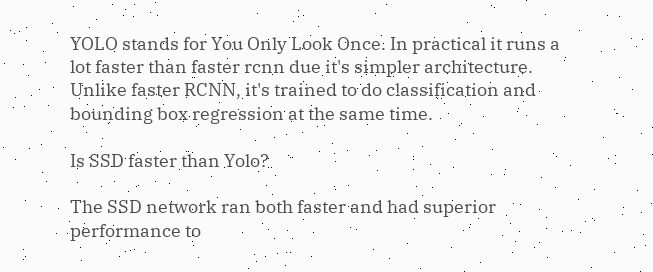YOLO stands for You Only Look Once. In practical it runs a lot faster than faster rcnn due it's simpler architecture. Unlike faster RCNN, it's trained to do classification and bounding box regression at the same time.

Is SSD faster than Yolo?

The SSD network ran both faster and had superior performance to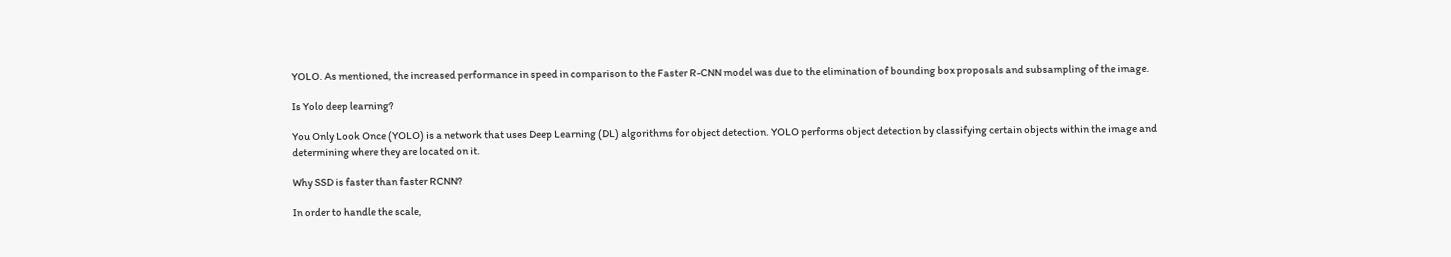YOLO. As mentioned, the increased performance in speed in comparison to the Faster R-CNN model was due to the elimination of bounding box proposals and subsampling of the image.

Is Yolo deep learning?

You Only Look Once (YOLO) is a network that uses Deep Learning (DL) algorithms for object detection. YOLO performs object detection by classifying certain objects within the image and determining where they are located on it.

Why SSD is faster than faster RCNN?

In order to handle the scale,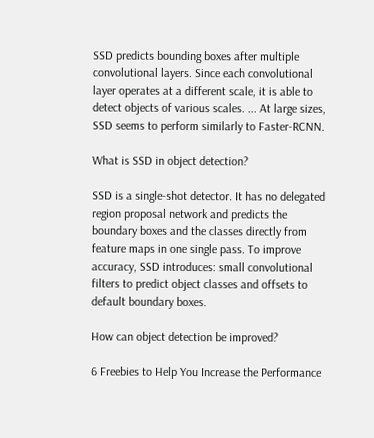SSD predicts bounding boxes after multiple convolutional layers. Since each convolutional layer operates at a different scale, it is able to detect objects of various scales. ... At large sizes, SSD seems to perform similarly to Faster-RCNN.

What is SSD in object detection?

SSD is a single-shot detector. It has no delegated region proposal network and predicts the boundary boxes and the classes directly from feature maps in one single pass. To improve accuracy, SSD introduces: small convolutional filters to predict object classes and offsets to default boundary boxes.

How can object detection be improved?

6 Freebies to Help You Increase the Performance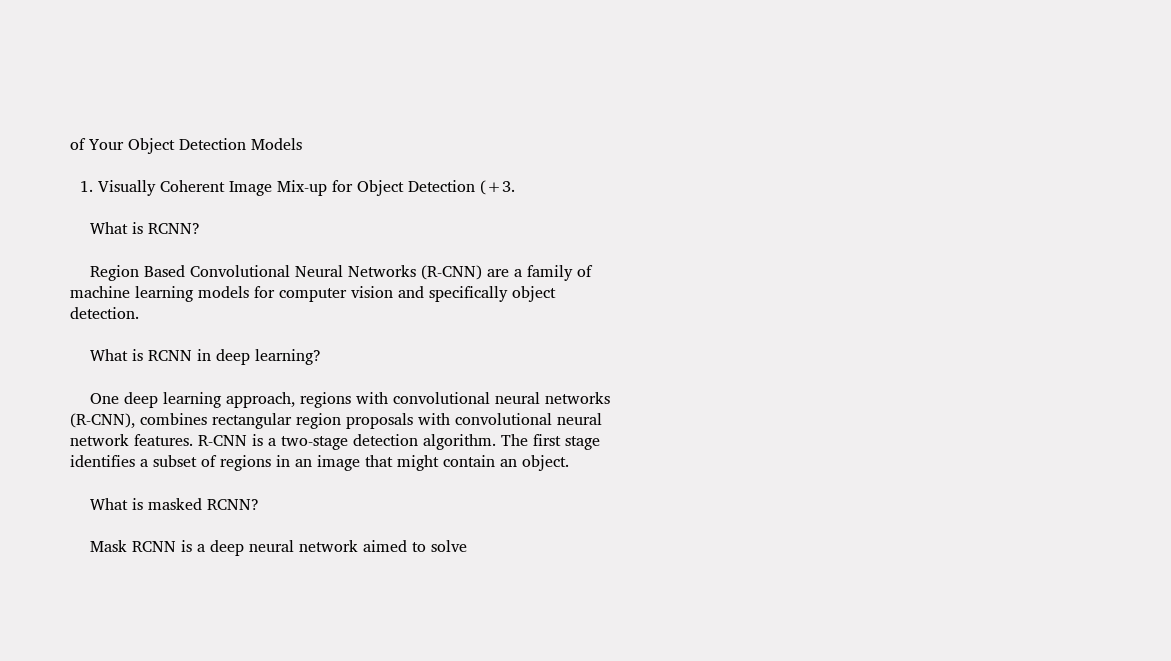of Your Object Detection Models

  1. Visually Coherent Image Mix-up for Object Detection (+3.

    What is RCNN?

    Region Based Convolutional Neural Networks (R-CNN) are a family of machine learning models for computer vision and specifically object detection.

    What is RCNN in deep learning?

    One deep learning approach, regions with convolutional neural networks (R-CNN), combines rectangular region proposals with convolutional neural network features. R-CNN is a two-stage detection algorithm. The first stage identifies a subset of regions in an image that might contain an object.

    What is masked RCNN?

    Mask RCNN is a deep neural network aimed to solve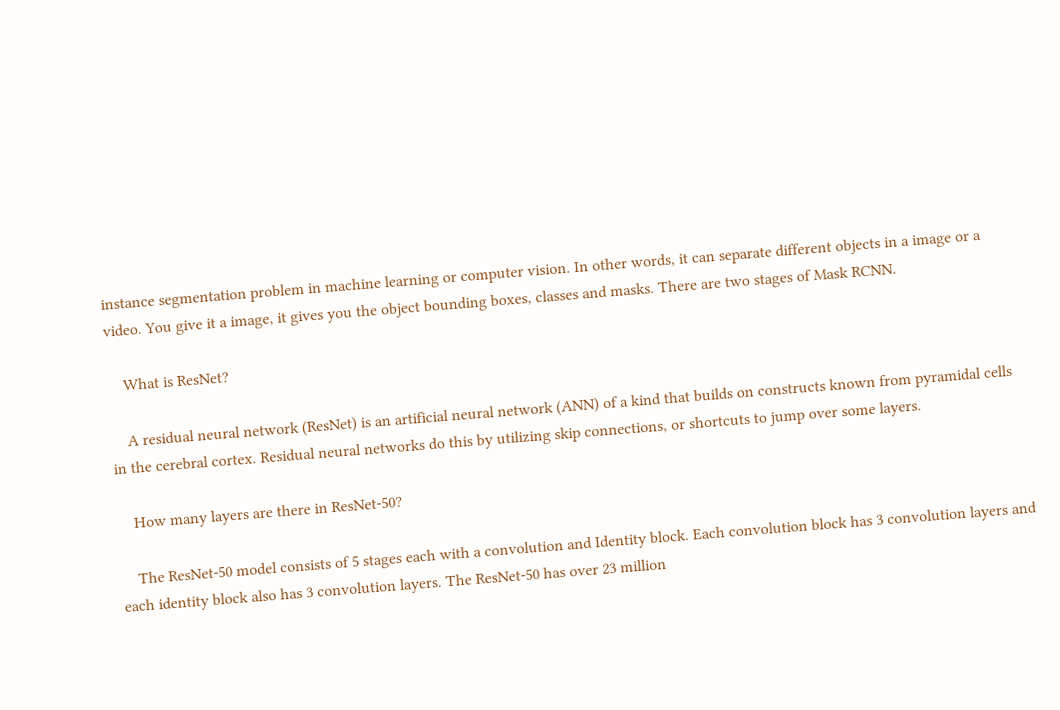instance segmentation problem in machine learning or computer vision. In other words, it can separate different objects in a image or a video. You give it a image, it gives you the object bounding boxes, classes and masks. There are two stages of Mask RCNN.

    What is ResNet?

    A residual neural network (ResNet) is an artificial neural network (ANN) of a kind that builds on constructs known from pyramidal cells in the cerebral cortex. Residual neural networks do this by utilizing skip connections, or shortcuts to jump over some layers.

    How many layers are there in ResNet-50?

    The ResNet-50 model consists of 5 stages each with a convolution and Identity block. Each convolution block has 3 convolution layers and each identity block also has 3 convolution layers. The ResNet-50 has over 23 million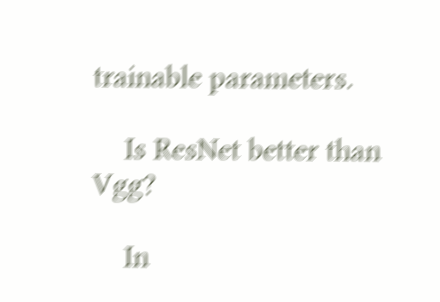trainable parameters.

    Is ResNet better than Vgg?

    In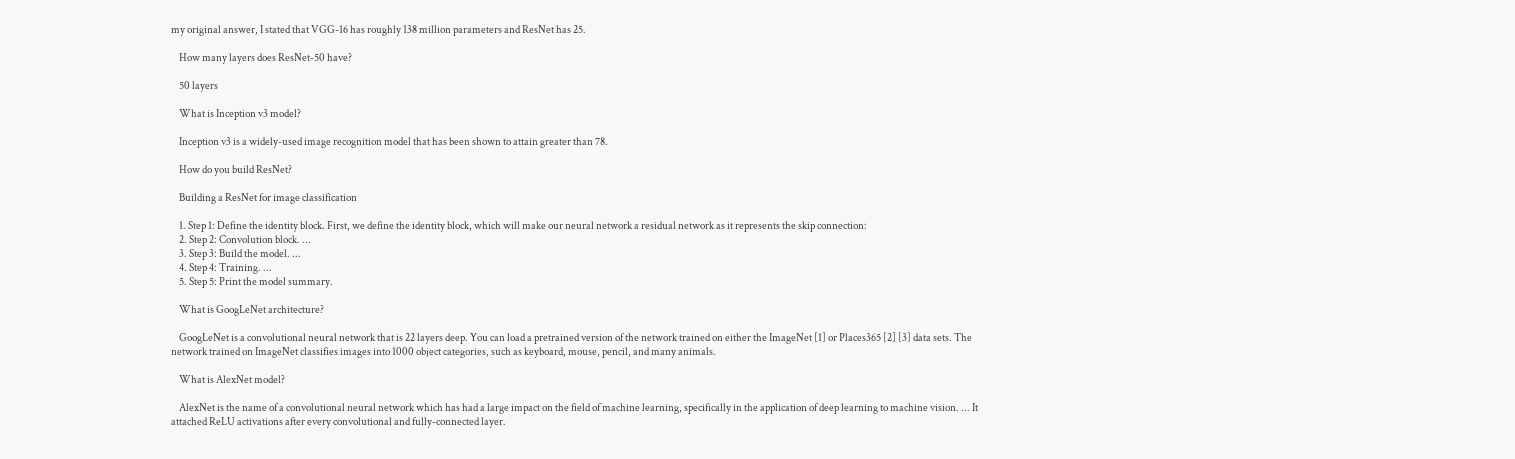my original answer, I stated that VGG-16 has roughly 138 million parameters and ResNet has 25.

    How many layers does ResNet-50 have?

    50 layers

    What is Inception v3 model?

    Inception v3 is a widely-used image recognition model that has been shown to attain greater than 78.

    How do you build ResNet?

    Building a ResNet for image classification

    1. Step 1: Define the identity block. First, we define the identity block, which will make our neural network a residual network as it represents the skip connection:
    2. Step 2: Convolution block. ...
    3. Step 3: Build the model. ...
    4. Step 4: Training. ...
    5. Step 5: Print the model summary.

    What is GoogLeNet architecture?

    GoogLeNet is a convolutional neural network that is 22 layers deep. You can load a pretrained version of the network trained on either the ImageNet [1] or Places365 [2] [3] data sets. The network trained on ImageNet classifies images into 1000 object categories, such as keyboard, mouse, pencil, and many animals.

    What is AlexNet model?

    AlexNet is the name of a convolutional neural network which has had a large impact on the field of machine learning, specifically in the application of deep learning to machine vision. ... It attached ReLU activations after every convolutional and fully-connected layer.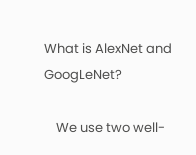What is AlexNet and GoogLeNet?

    We use two well-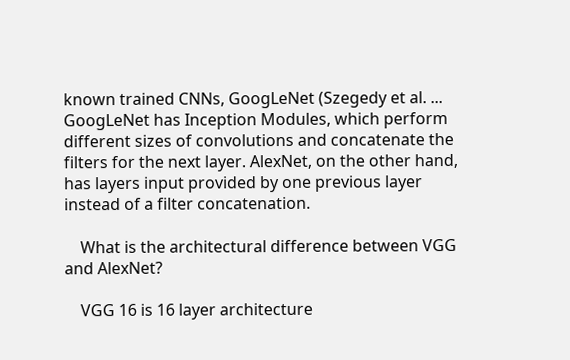known trained CNNs, GoogLeNet (Szegedy et al. ... GoogLeNet has Inception Modules, which perform different sizes of convolutions and concatenate the filters for the next layer. AlexNet, on the other hand, has layers input provided by one previous layer instead of a filter concatenation.

    What is the architectural difference between VGG and AlexNet?

    VGG 16 is 16 layer architecture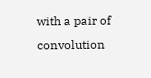with a pair of convolution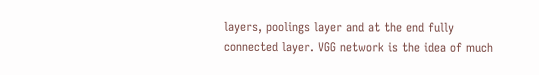layers, poolings layer and at the end fully connected layer. VGG network is the idea of much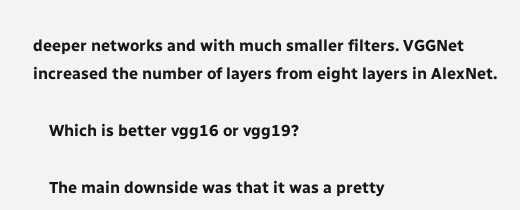deeper networks and with much smaller filters. VGGNet increased the number of layers from eight layers in AlexNet.

    Which is better vgg16 or vgg19?

    The main downside was that it was a pretty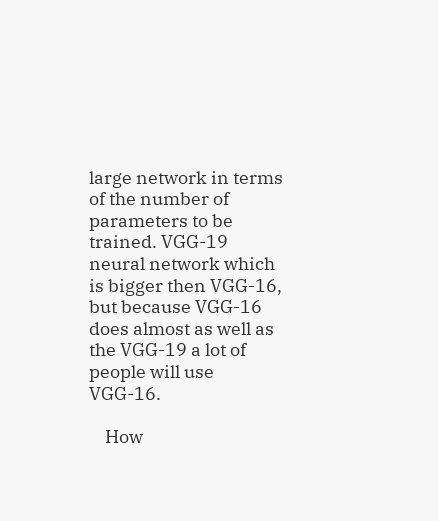large network in terms of the number of parameters to be trained. VGG-19 neural network which is bigger then VGG-16, but because VGG-16 does almost as well as the VGG-19 a lot of people will use VGG-16.

    How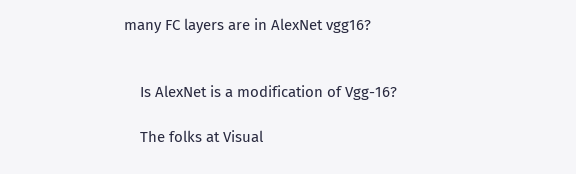many FC layers are in AlexNet vgg16?


    Is AlexNet is a modification of Vgg-16?

    The folks at Visual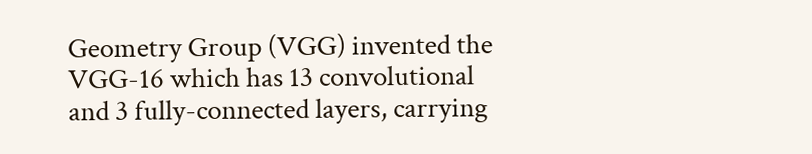Geometry Group (VGG) invented the VGG-16 which has 13 convolutional and 3 fully-connected layers, carrying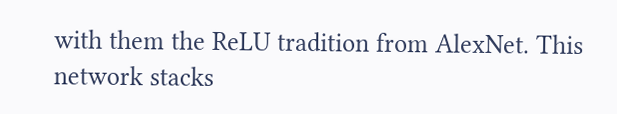with them the ReLU tradition from AlexNet. This network stacks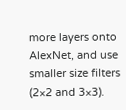more layers onto AlexNet, and use smaller size filters (2×2 and 3×3).